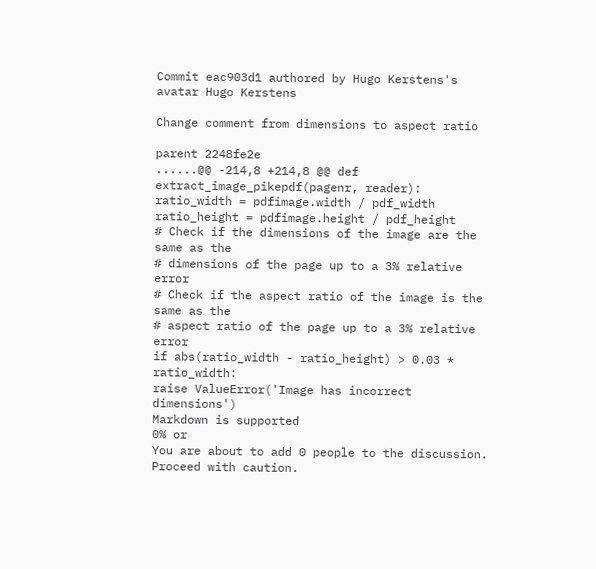Commit eac903d1 authored by Hugo Kerstens's avatar Hugo Kerstens

Change comment from dimensions to aspect ratio

parent 2248fe2e
......@@ -214,8 +214,8 @@ def extract_image_pikepdf(pagenr, reader):
ratio_width = pdfimage.width / pdf_width
ratio_height = pdfimage.height / pdf_height
# Check if the dimensions of the image are the same as the
# dimensions of the page up to a 3% relative error
# Check if the aspect ratio of the image is the same as the
# aspect ratio of the page up to a 3% relative error
if abs(ratio_width - ratio_height) > 0.03 * ratio_width:
raise ValueError('Image has incorrect dimensions')
Markdown is supported
0% or
You are about to add 0 people to the discussion. Proceed with caution.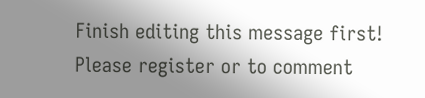Finish editing this message first!
Please register or to comment